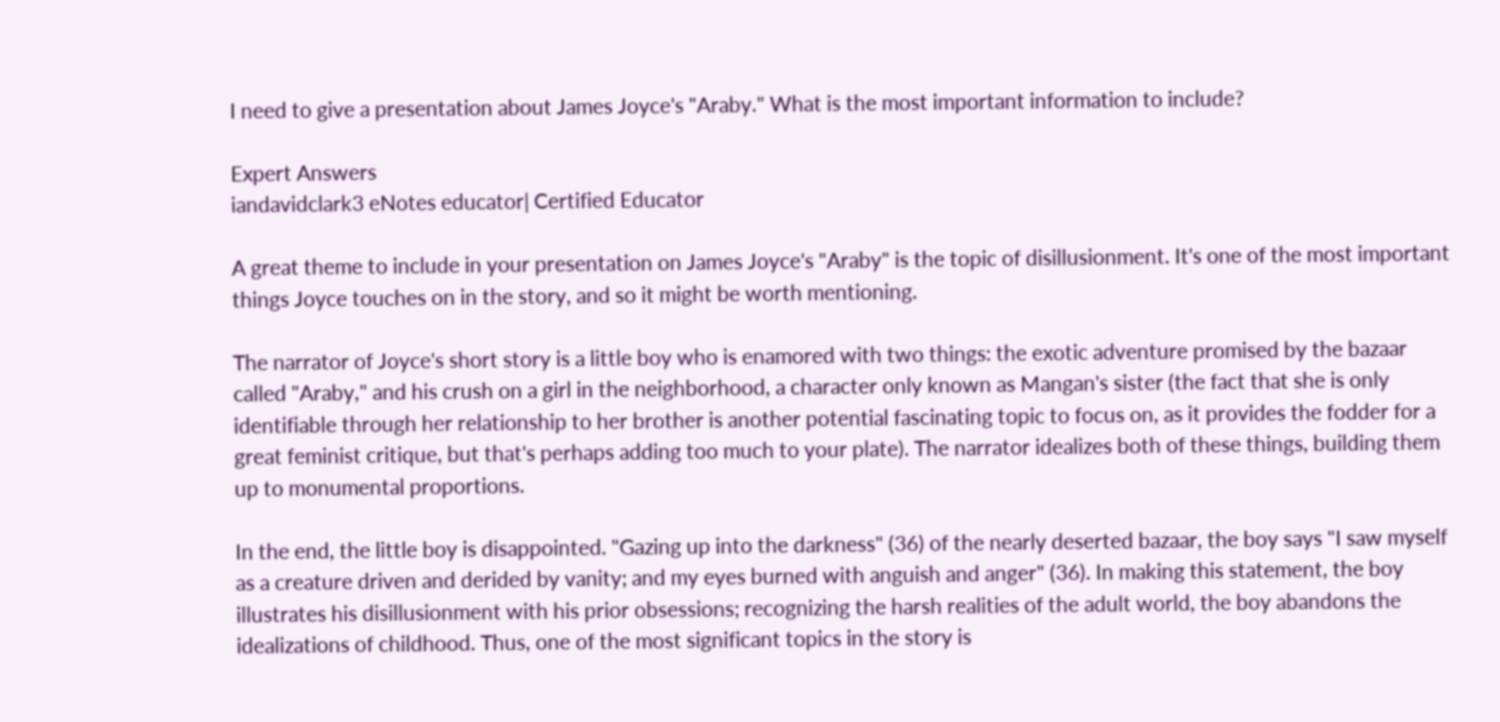I need to give a presentation about James Joyce's "Araby." What is the most important information to include?

Expert Answers
iandavidclark3 eNotes educator| Certified Educator

A great theme to include in your presentation on James Joyce's "Araby" is the topic of disillusionment. It's one of the most important things Joyce touches on in the story, and so it might be worth mentioning.

The narrator of Joyce's short story is a little boy who is enamored with two things: the exotic adventure promised by the bazaar called "Araby," and his crush on a girl in the neighborhood, a character only known as Mangan's sister (the fact that she is only identifiable through her relationship to her brother is another potential fascinating topic to focus on, as it provides the fodder for a great feminist critique, but that's perhaps adding too much to your plate). The narrator idealizes both of these things, building them up to monumental proportions.

In the end, the little boy is disappointed. "Gazing up into the darkness" (36) of the nearly deserted bazaar, the boy says "I saw myself as a creature driven and derided by vanity; and my eyes burned with anguish and anger" (36). In making this statement, the boy illustrates his disillusionment with his prior obsessions; recognizing the harsh realities of the adult world, the boy abandons the idealizations of childhood. Thus, one of the most significant topics in the story is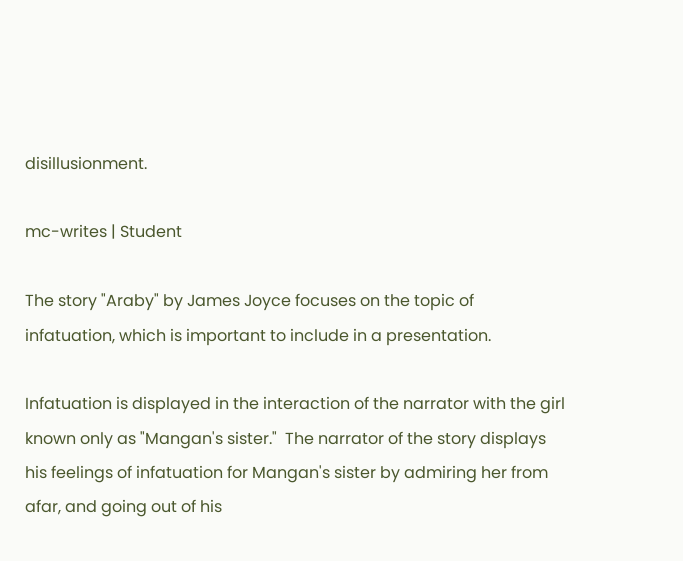disillusionment.

mc-writes | Student

The story "Araby" by James Joyce focuses on the topic of infatuation, which is important to include in a presentation.

Infatuation is displayed in the interaction of the narrator with the girl known only as "Mangan's sister."  The narrator of the story displays his feelings of infatuation for Mangan's sister by admiring her from afar, and going out of his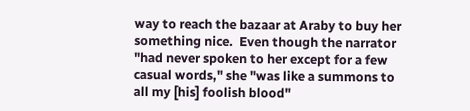way to reach the bazaar at Araby to buy her something nice.  Even though the narrator "had never spoken to her except for a few casual words," she "was like a summons to all my [his] foolish blood"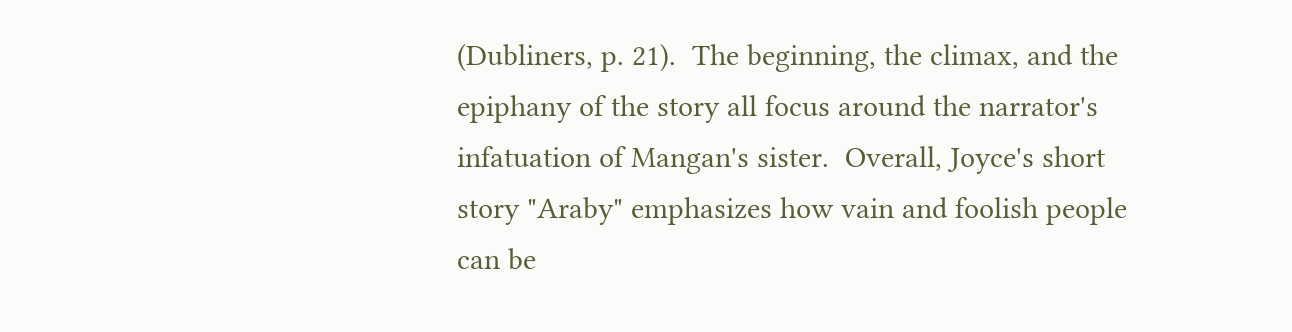(Dubliners, p. 21).  The beginning, the climax, and the epiphany of the story all focus around the narrator's infatuation of Mangan's sister.  Overall, Joyce's short story "Araby" emphasizes how vain and foolish people can be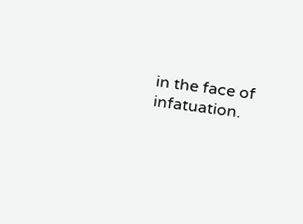in the face of infatuation.